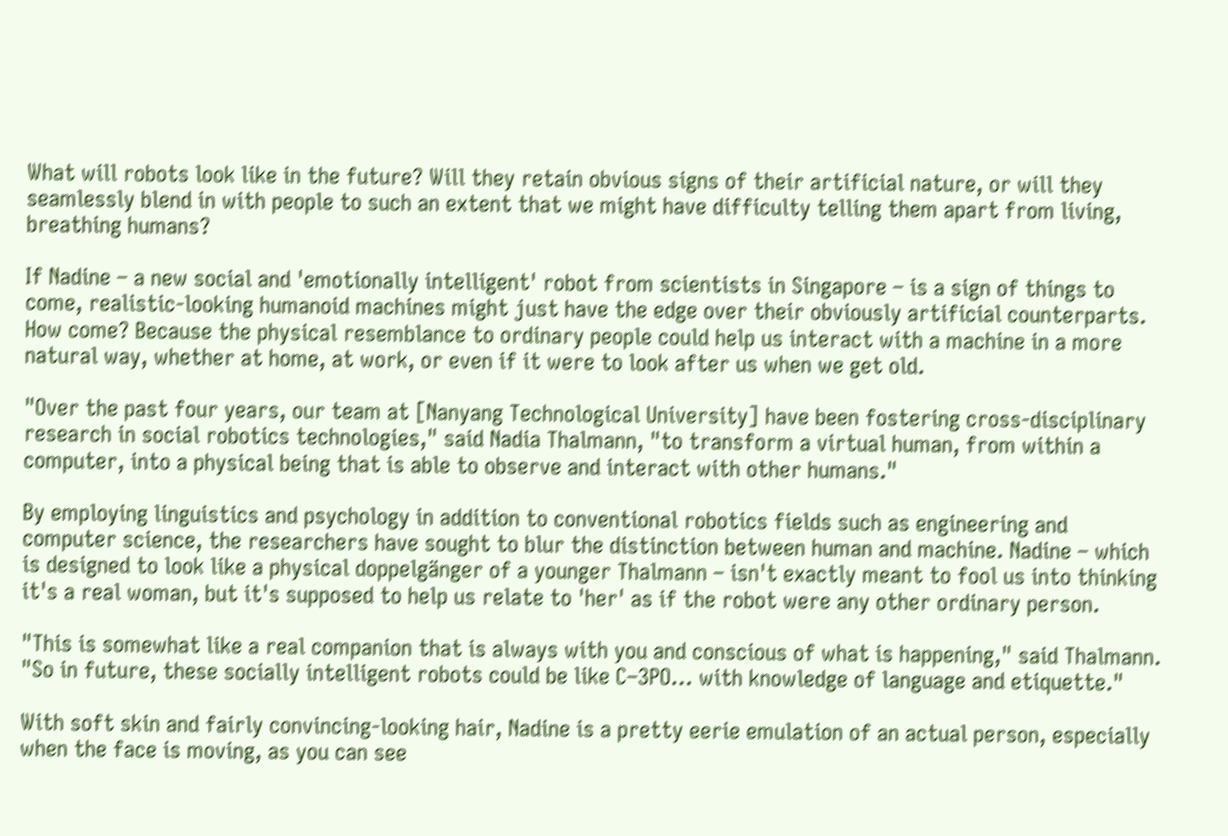What will robots look like in the future? Will they retain obvious signs of their artificial nature, or will they seamlessly blend in with people to such an extent that we might have difficulty telling them apart from living, breathing humans?

If Nadine – a new social and 'emotionally intelligent' robot from scientists in Singapore – is a sign of things to come, realistic-looking humanoid machines might just have the edge over their obviously artificial counterparts. How come? Because the physical resemblance to ordinary people could help us interact with a machine in a more natural way, whether at home, at work, or even if it were to look after us when we get old.

"Over the past four years, our team at [Nanyang Technological University] have been fostering cross-disciplinary research in social robotics technologies," said Nadia Thalmann, "to transform a virtual human, from within a computer, into a physical being that is able to observe and interact with other humans."

By employing linguistics and psychology in addition to conventional robotics fields such as engineering and computer science, the researchers have sought to blur the distinction between human and machine. Nadine – which is designed to look like a physical doppelgänger of a younger Thalmann – isn't exactly meant to fool us into thinking it's a real woman, but it's supposed to help us relate to 'her' as if the robot were any other ordinary person.

"This is somewhat like a real companion that is always with you and conscious of what is happening," said Thalmann. "So in future, these socially intelligent robots could be like C–3PO… with knowledge of language and etiquette."

With soft skin and fairly convincing-looking hair, Nadine is a pretty eerie emulation of an actual person, especially when the face is moving, as you can see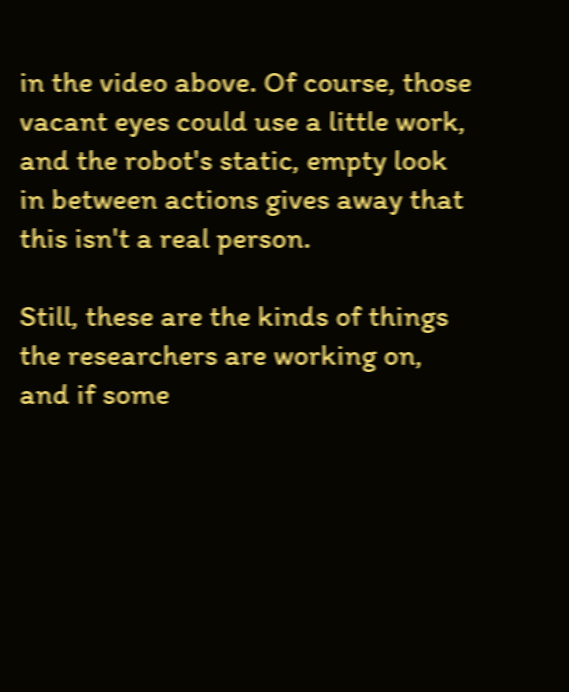in the video above. Of course, those vacant eyes could use a little work, and the robot's static, empty look in between actions gives away that this isn't a real person.

Still, these are the kinds of things the researchers are working on, and if some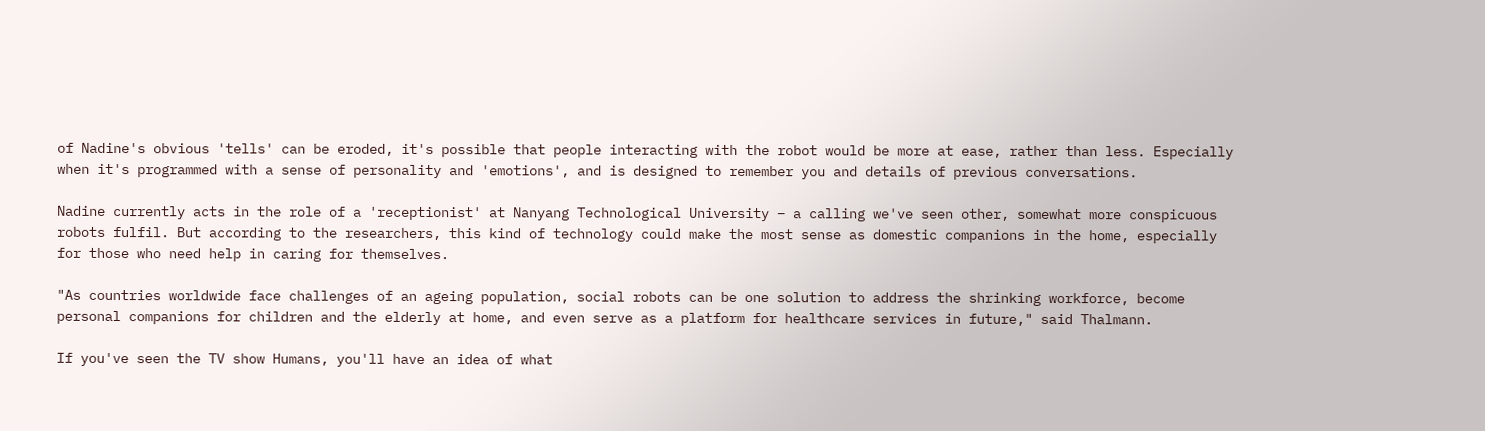of Nadine's obvious 'tells' can be eroded, it's possible that people interacting with the robot would be more at ease, rather than less. Especially when it's programmed with a sense of personality and 'emotions', and is designed to remember you and details of previous conversations.

Nadine currently acts in the role of a 'receptionist' at Nanyang Technological University – a calling we've seen other, somewhat more conspicuous robots fulfil. But according to the researchers, this kind of technology could make the most sense as domestic companions in the home, especially for those who need help in caring for themselves.

"As countries worldwide face challenges of an ageing population, social robots can be one solution to address the shrinking workforce, become personal companions for children and the elderly at home, and even serve as a platform for healthcare services in future," said Thalmann.

If you've seen the TV show Humans, you'll have an idea of what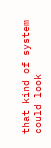that kind of system could look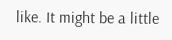like. It might be a little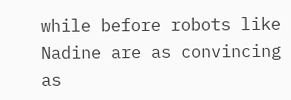while before robots like Nadine are as convincing as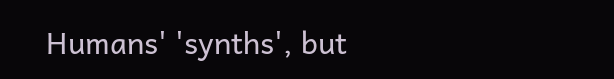Humans' 'synths', but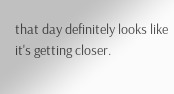that day definitely looks like it's getting closer.